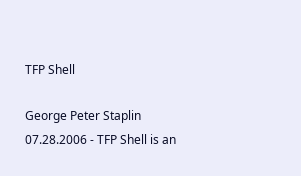TFP Shell

George Peter Staplin 07.28.2006 - TFP Shell is an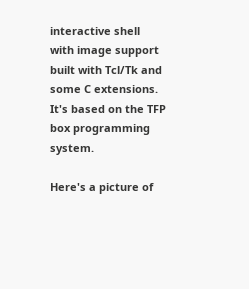interactive shell with image support built with Tcl/Tk and some C extensions. It's based on the TFP box programming system.

Here's a picture of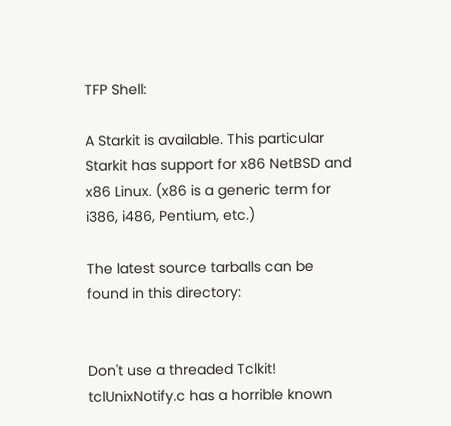TFP Shell:

A Starkit is available. This particular Starkit has support for x86 NetBSD and x86 Linux. (x86 is a generic term for i386, i486, Pentium, etc.)

The latest source tarballs can be found in this directory:


Don't use a threaded Tclkit! tclUnixNotify.c has a horrible known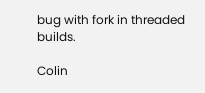bug with fork in threaded builds.

Colin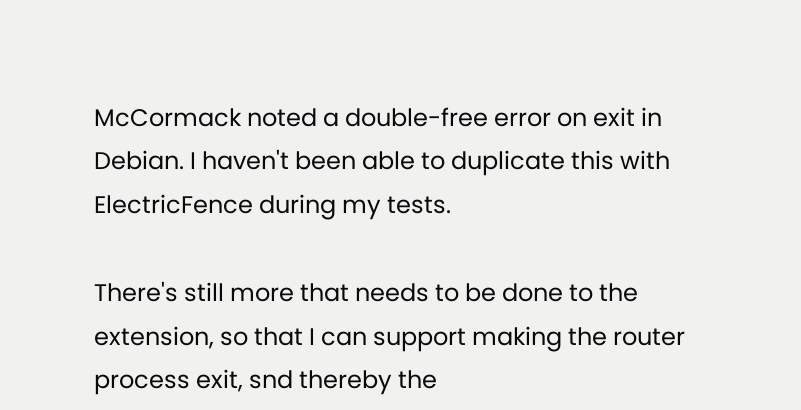McCormack noted a double-free error on exit in Debian. I haven't been able to duplicate this with ElectricFence during my tests.

There's still more that needs to be done to the extension, so that I can support making the router process exit, snd thereby the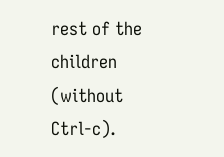rest of the children (without Ctrl-c).